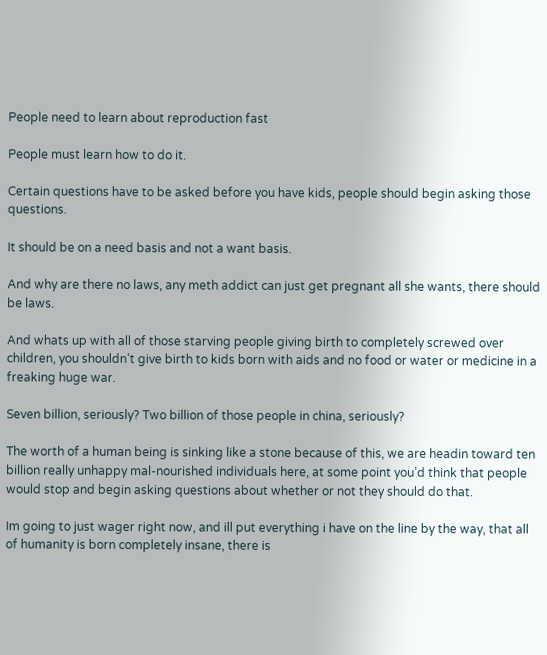People need to learn about reproduction fast

People must learn how to do it.

Certain questions have to be asked before you have kids, people should begin asking those questions.

It should be on a need basis and not a want basis.

And why are there no laws, any meth addict can just get pregnant all she wants, there should be laws.

And whats up with all of those starving people giving birth to completely screwed over children, you shouldn’t give birth to kids born with aids and no food or water or medicine in a freaking huge war.

Seven billion, seriously? Two billion of those people in china, seriously?

The worth of a human being is sinking like a stone because of this, we are headin toward ten billion really unhappy mal-nourished individuals here, at some point you’d think that people would stop and begin asking questions about whether or not they should do that.

Im going to just wager right now, and ill put everything i have on the line by the way, that all of humanity is born completely insane, there is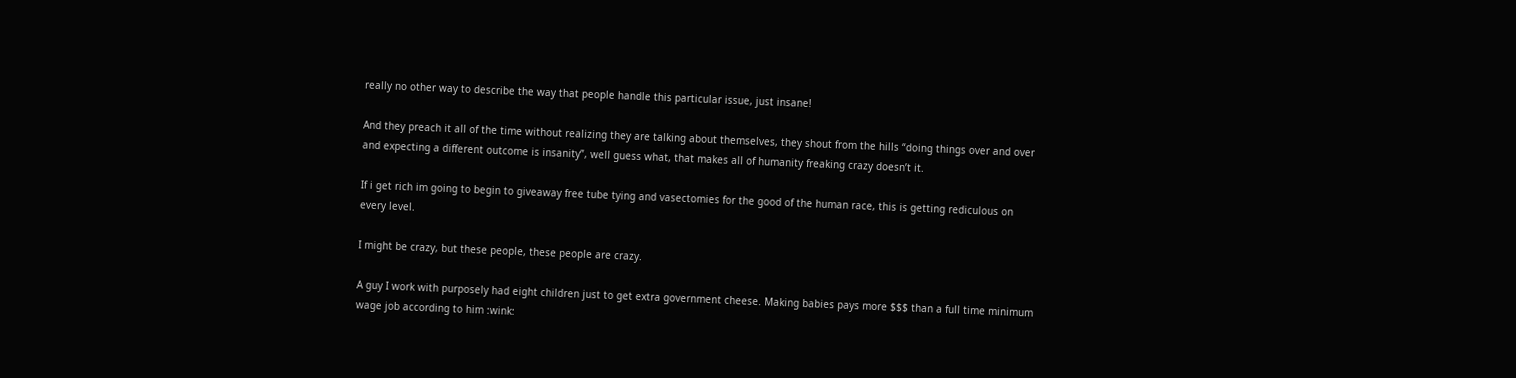really no other way to describe the way that people handle this particular issue, just insane!

And they preach it all of the time without realizing they are talking about themselves, they shout from the hills “doing things over and over and expecting a different outcome is insanity”, well guess what, that makes all of humanity freaking crazy doesn’t it.

If i get rich im going to begin to giveaway free tube tying and vasectomies for the good of the human race, this is getting rediculous on every level.

I might be crazy, but these people, these people are crazy.

A guy I work with purposely had eight children just to get extra government cheese. Making babies pays more $$$ than a full time minimum wage job according to him :wink: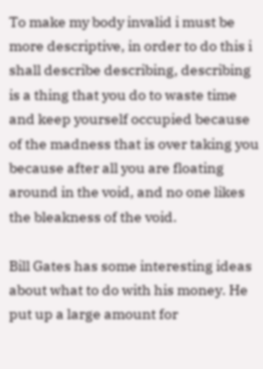To make my body invalid i must be more descriptive, in order to do this i shall describe describing, describing is a thing that you do to waste time and keep yourself occupied because of the madness that is over taking you because after all you are floating around in the void, and no one likes the bleakness of the void.

Bill Gates has some interesting ideas about what to do with his money. He put up a large amount for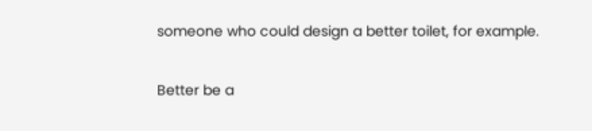someone who could design a better toilet, for example.


Better be a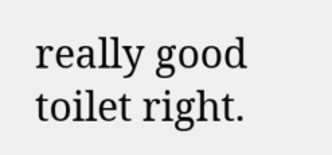really good toilet right.